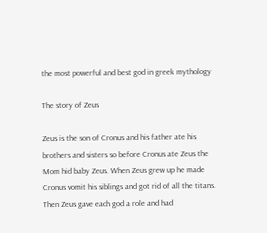the most powerful and best god in greek mythology

The story of Zeus

Zeus is the son of Cronus and his father ate his brothers and sisters so before Cronus ate Zeus the Mom hid baby Zeus. When Zeus grew up he made Cronus vomit his siblings and got rid of all the titans. Then Zeus gave each god a role and had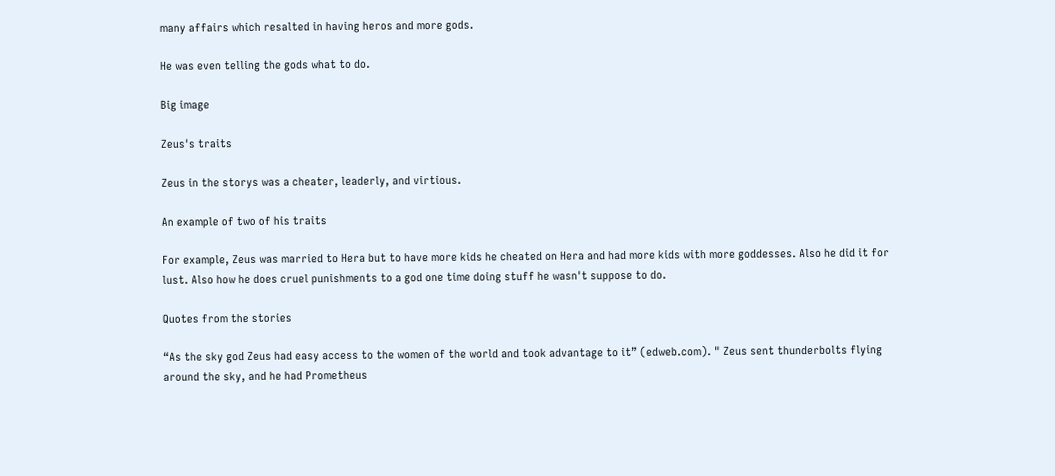many affairs which resalted in having heros and more gods.

He was even telling the gods what to do.

Big image

Zeus's traits

Zeus in the storys was a cheater, leaderly, and virtious.

An example of two of his traits

For example, Zeus was married to Hera but to have more kids he cheated on Hera and had more kids with more goddesses. Also he did it for lust. Also how he does cruel punishments to a god one time doing stuff he wasn't suppose to do.

Quotes from the stories

“As the sky god Zeus had easy access to the women of the world and took advantage to it” (edweb.com). " Zeus sent thunderbolts flying around the sky, and he had Prometheus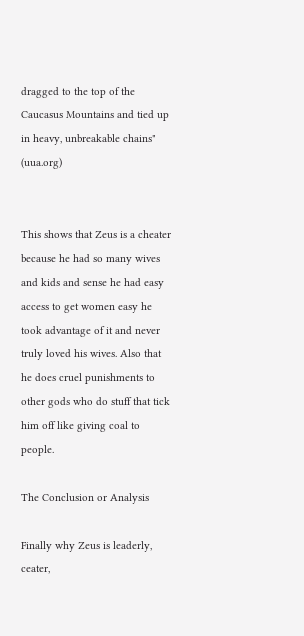dragged to the top of the Caucasus Mountains and tied up in heavy, unbreakable chains" (uua.org)


This shows that Zeus is a cheater because he had so many wives and kids and sense he had easy access to get women easy he took advantage of it and never truly loved his wives. Also that he does cruel punishments to other gods who do stuff that tick him off like giving coal to people.

The Conclusion or Analysis

Finally why Zeus is leaderly, ceater,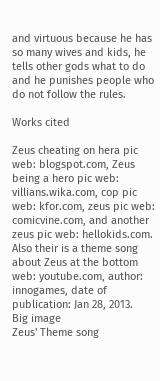and virtuous because he has so many wives and kids, he tells other gods what to do and he punishes people who do not follow the rules.

Works cited

Zeus cheating on hera pic web: blogspot.com, Zeus being a hero pic web: villians.wika.com, cop pic web: kfor.com, zeus pic web: comicvine.com, and another zeus pic web: hellokids.com. Also their is a theme song about Zeus at the bottom web: youtube.com, author: innogames, date of publication: Jan 28, 2013.
Big image
Zeus' Theme song